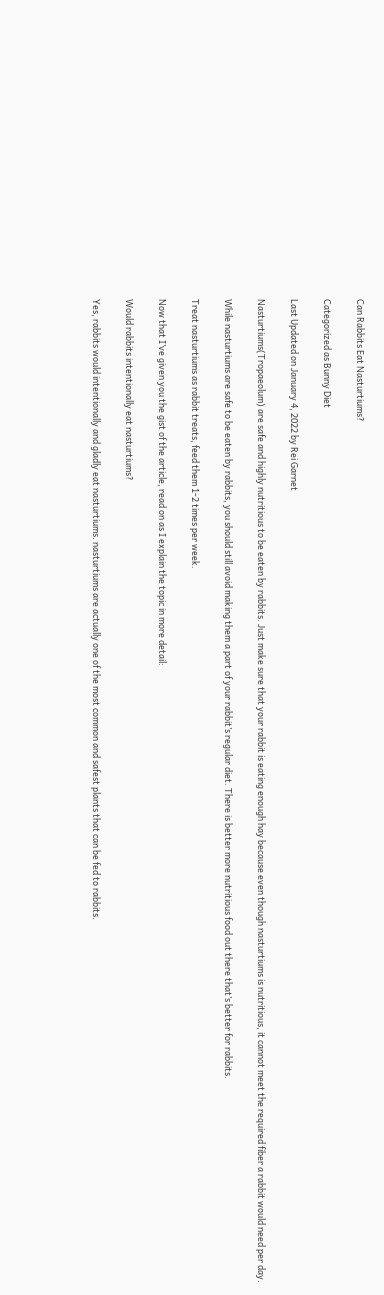Can Rabbits Eat Nasturtiums?

Categorized as Bunny Diet

Last Updated on January 4, 2022 by Rei Garnet

Nasturtiums(Tropaeolum) are safe and highly nutritious to be eaten by rabbits. Just make sure that your rabbit is eating enough hay because even though nasturtiums is nutritious, it cannot meet the required fiber a rabbit would need per day.

While nasturtiums are safe to be eaten by rabbits, you should still avoid making them a part of your rabbit’s regular diet. There is better more nutritious food out there that’s better for rabbits.

Treat nasturtiums as rabbit treats, feed them 1-2 times per week.

Now that I’ve given you the gist of the article, read on as I explain the topic in more detail:

Would rabbits intentionally eat nasturtiums?

Yes, rabbits would intentionally and gladly eat nasturtiums. nasturtiums are actually one of the most common and safest plants that can be fed to rabbits.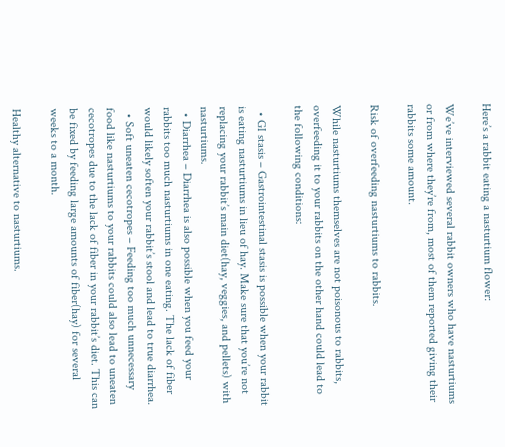Here’s a rabbit eating a nasturtium flower:

We’ve interviewed several rabbit owners who have nasturtiums or from where they’re from, most of them reported giving their rabbits some amount.

Risk of overfeeding nasturtiums to rabbits.

While nasturtiums themselves are not poisonous to rabbits, overfeeding it to your rabbits on the other hand could lead to the following conditions:

  • GI stasis – Gastrointestinal stasis is possible when your rabbit is eating nasturtiums in lieu of hay. Make sure that you’re not replacing your rabbit’s main diet(hay, veggies, and pellets) with nasturtiums.
  • Diarrhea – Diarrhea is also possible when you feed your rabbits too much nasturtiums in one eating. The lack of fiber would likely soften your rabbit’s stool and lead to true diarrhea.
  • Soft uneaten cecotropes – Feeding too much unnecessary food like nasturtiums to your rabbits could also lead to uneaten cecotropes due to the lack of fiber in your rabbit’s diet. This can be fixed by feeding large amounts of fiber(hay) for several weeks to a month.

Healthy alternative to nasturtiums.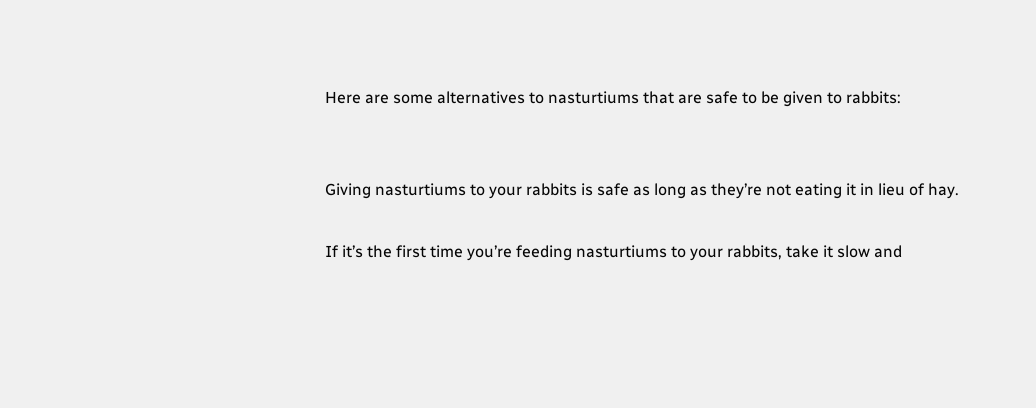Here are some alternatives to nasturtiums that are safe to be given to rabbits:


Giving nasturtiums to your rabbits is safe as long as they’re not eating it in lieu of hay.

If it’s the first time you’re feeding nasturtiums to your rabbits, take it slow and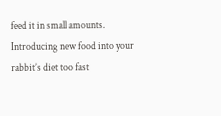feed it in small amounts. Introducing new food into your rabbit’s diet too fast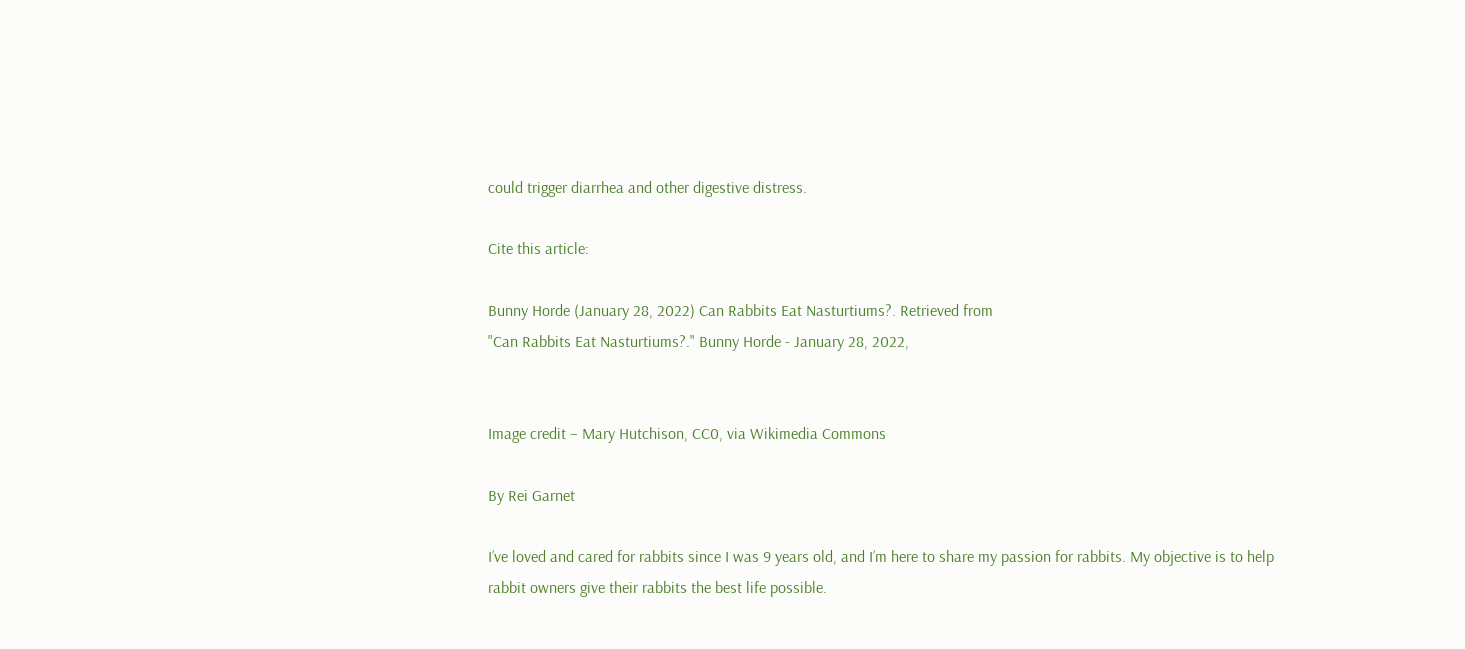could trigger diarrhea and other digestive distress.

Cite this article:

Bunny Horde (January 28, 2022) Can Rabbits Eat Nasturtiums?. Retrieved from
"Can Rabbits Eat Nasturtiums?." Bunny Horde - January 28, 2022,


Image credit – Mary Hutchison, CC0, via Wikimedia Commons

By Rei Garnet

I’ve loved and cared for rabbits since I was 9 years old, and I’m here to share my passion for rabbits. My objective is to help rabbit owners give their rabbits the best life possible.